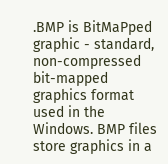.BMP is BitMaPped graphic - standard, non-compressed bit-mapped graphics format used in the Windows. BMP files store graphics in a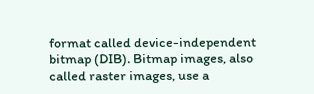format called device-independent bitmap (DIB). Bitmap images, also called raster images, use a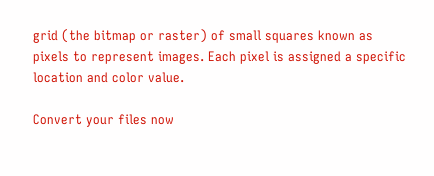grid (the bitmap or raster) of small squares known as pixels to represent images. Each pixel is assigned a specific location and color value.

Convert your files now